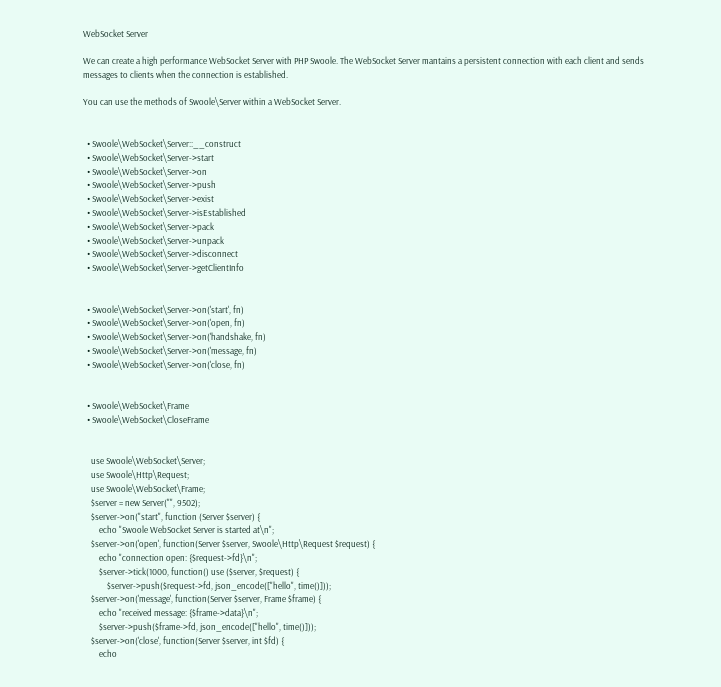WebSocket Server

We can create a high performance WebSocket Server with PHP Swoole. The WebSocket Server mantains a persistent connection with each client and sends messages to clients when the connection is established.

You can use the methods of Swoole\Server within a WebSocket Server.


  • Swoole\WebSocket\Server::__construct
  • Swoole\WebSocket\Server->start
  • Swoole\WebSocket\Server->on
  • Swoole\WebSocket\Server->push
  • Swoole\WebSocket\Server->exist
  • Swoole\WebSocket\Server->isEstablished
  • Swoole\WebSocket\Server->pack
  • Swoole\WebSocket\Server->unpack
  • Swoole\WebSocket\Server->disconnect
  • Swoole\WebSocket\Server->getClientInfo


  • Swoole\WebSocket\Server->on('start', fn)
  • Swoole\WebSocket\Server->on('open, fn)
  • Swoole\WebSocket\Server->on('handshake, fn)
  • Swoole\WebSocket\Server->on('message, fn)
  • Swoole\WebSocket\Server->on('close, fn)


  • Swoole\WebSocket\Frame
  • Swoole\WebSocket\CloseFrame


    use Swoole\WebSocket\Server;
    use Swoole\Http\Request;
    use Swoole\WebSocket\Frame;
    $server = new Server("", 9502);
    $server->on("start", function (Server $server) {
        echo "Swoole WebSocket Server is started at\n";
    $server->on('open', function(Server $server, Swoole\Http\Request $request) {
        echo "connection open: {$request->fd}\n";
        $server->tick(1000, function() use ($server, $request) {
            $server->push($request->fd, json_encode(["hello", time()]));
    $server->on('message', function(Server $server, Frame $frame) {
        echo "received message: {$frame->data}\n";
        $server->push($frame->fd, json_encode(["hello", time()]));
    $server->on('close', function(Server $server, int $fd) {
        echo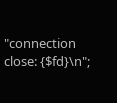"connection close: {$fd}\n";